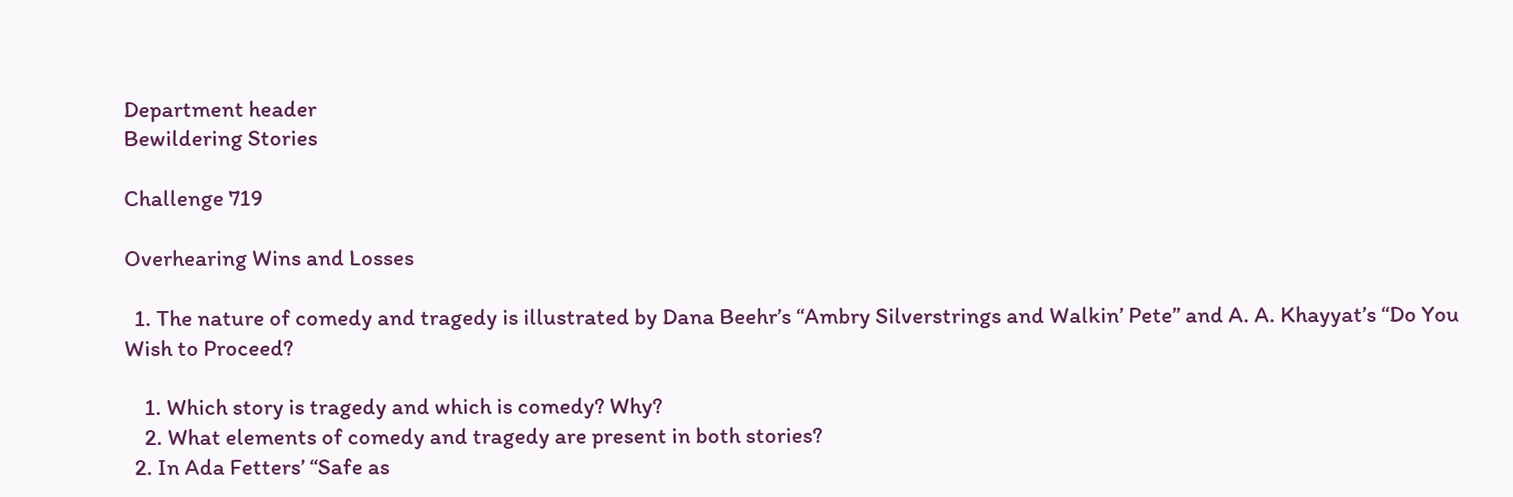Department header
Bewildering Stories

Challenge 719

Overhearing Wins and Losses

  1. The nature of comedy and tragedy is illustrated by Dana Beehr’s “Ambry Silverstrings and Walkin’ Pete” and A. A. Khayyat’s “Do You Wish to Proceed?

    1. Which story is tragedy and which is comedy? Why?
    2. What elements of comedy and tragedy are present in both stories?
  2. In Ada Fetters’ “Safe as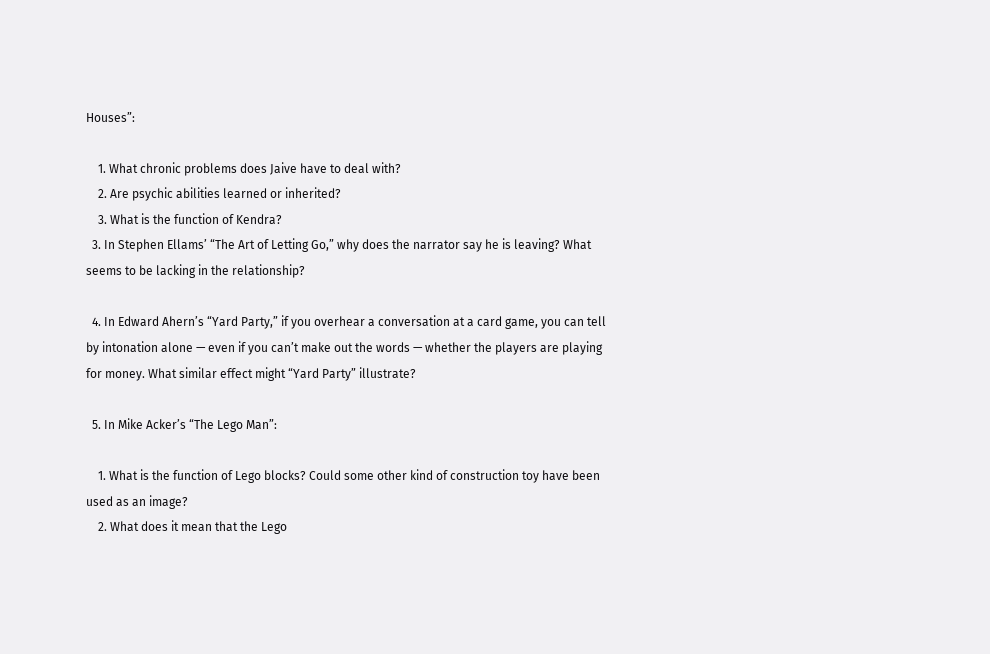Houses”:

    1. What chronic problems does Jaive have to deal with?
    2. Are psychic abilities learned or inherited?
    3. What is the function of Kendra?
  3. In Stephen Ellams’ “The Art of Letting Go,” why does the narrator say he is leaving? What seems to be lacking in the relationship?

  4. In Edward Ahern’s “Yard Party,” if you overhear a conversation at a card game, you can tell by intonation alone — even if you can’t make out the words — whether the players are playing for money. What similar effect might “Yard Party” illustrate?

  5. In Mike Acker’s “The Lego Man”:

    1. What is the function of Lego blocks? Could some other kind of construction toy have been used as an image?
    2. What does it mean that the Lego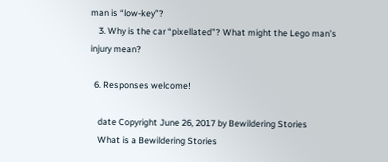man is “low-key”?
    3. Why is the car “pixellated”? What might the Lego man’s injury mean?

  6. Responses welcome!

    date Copyright June 26, 2017 by Bewildering Stories
    What is a Bewildering Stories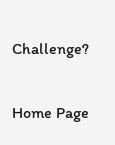Challenge?

Home Page